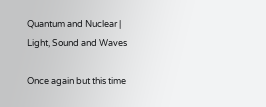Quantum and Nuclear | Light, Sound and Waves

Once again but this time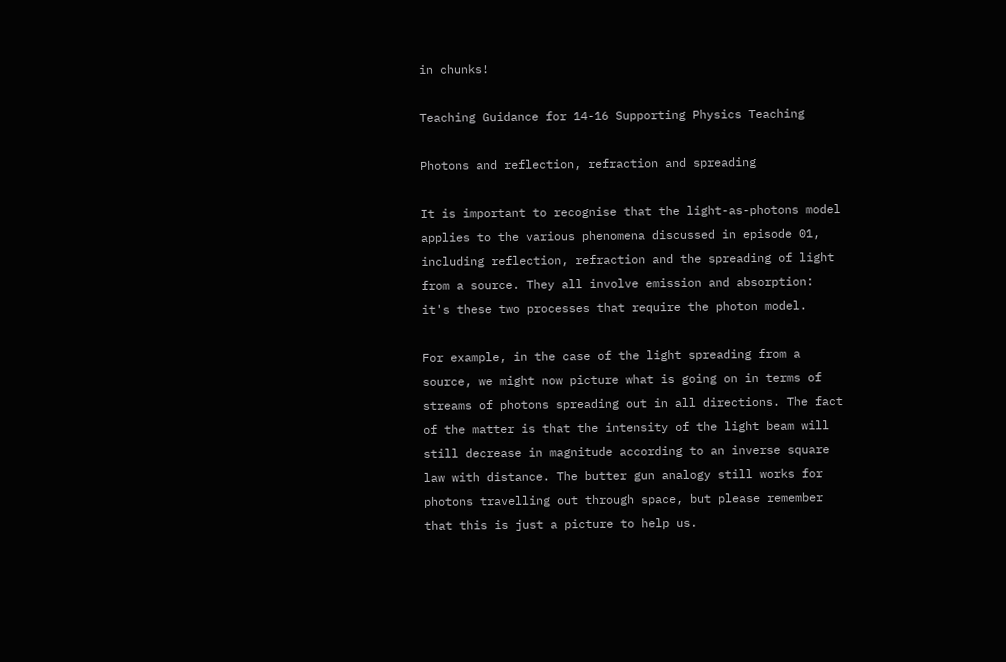in chunks!

Teaching Guidance for 14-16 Supporting Physics Teaching

Photons and reflection, refraction and spreading

It is important to recognise that the light-as-photons model applies to the various phenomena discussed in episode 01, including reflection, refraction and the spreading of light from a source. They all involve emission and absorption: it's these two processes that require the photon model.

For example, in the case of the light spreading from a source, we might now picture what is going on in terms of streams of photons spreading out in all directions. The fact of the matter is that the intensity of the light beam will still decrease in magnitude according to an inverse square law with distance. The butter gun analogy still works for photons travelling out through space, but please remember that this is just a picture to help us.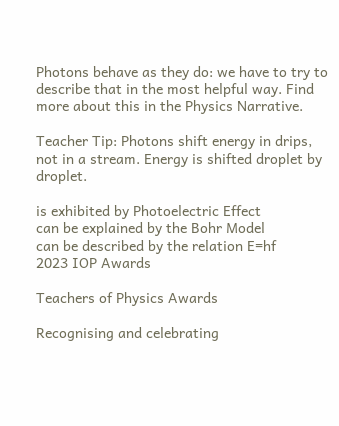Photons behave as they do: we have to try to describe that in the most helpful way. Find more about this in the Physics Narrative.

Teacher Tip: Photons shift energy in drips, not in a stream. Energy is shifted droplet by droplet.

is exhibited by Photoelectric Effect
can be explained by the Bohr Model
can be described by the relation E=hf
2023 IOP Awards

Teachers of Physics Awards

Recognising and celebrating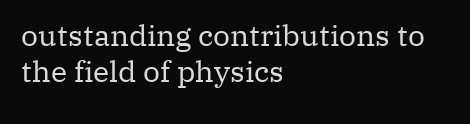outstanding contributions to the field of physics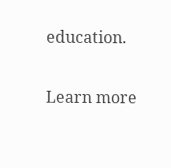education.

Learn more